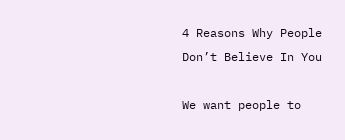4 Reasons Why People Don’t Believe In You

We want people to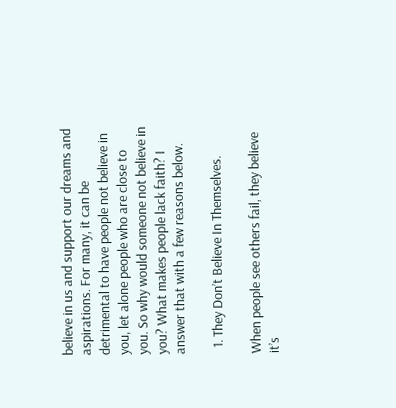believe in us and support our dreams and aspirations. For many, it can be detrimental to have people not believe in you, let alone people who are close to you. So why would someone not believe in you? What makes people lack faith? I answer that with a few reasons below.

  1. They Don’t Believe In Themselves.

When people see others fail, they believe it’s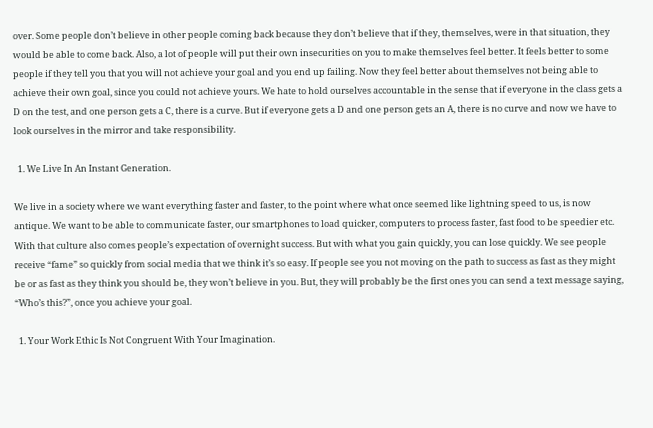over. Some people don’t believe in other people coming back because they don’t believe that if they, themselves, were in that situation, they would be able to come back. Also, a lot of people will put their own insecurities on you to make themselves feel better. It feels better to some people if they tell you that you will not achieve your goal and you end up failing. Now they feel better about themselves not being able to achieve their own goal, since you could not achieve yours. We hate to hold ourselves accountable in the sense that if everyone in the class gets a D on the test, and one person gets a C, there is a curve. But if everyone gets a D and one person gets an A, there is no curve and now we have to look ourselves in the mirror and take responsibility.

  1. We Live In An Instant Generation.

We live in a society where we want everything faster and faster, to the point where what once seemed like lightning speed to us, is now antique. We want to be able to communicate faster, our smartphones to load quicker, computers to process faster, fast food to be speedier etc. With that culture also comes people’s expectation of overnight success. But with what you gain quickly, you can lose quickly. We see people receive “fame” so quickly from social media that we think it’s so easy. If people see you not moving on the path to success as fast as they might be or as fast as they think you should be, they won’t believe in you. But, they will probably be the first ones you can send a text message saying, “Who’s this?”, once you achieve your goal.

  1. Your Work Ethic Is Not Congruent With Your Imagination.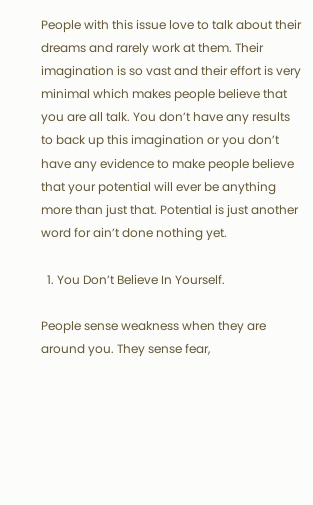People with this issue love to talk about their dreams and rarely work at them. Their imagination is so vast and their effort is very minimal which makes people believe that you are all talk. You don’t have any results to back up this imagination or you don’t have any evidence to make people believe that your potential will ever be anything more than just that. Potential is just another word for ain’t done nothing yet.

  1. You Don’t Believe In Yourself.

People sense weakness when they are around you. They sense fear,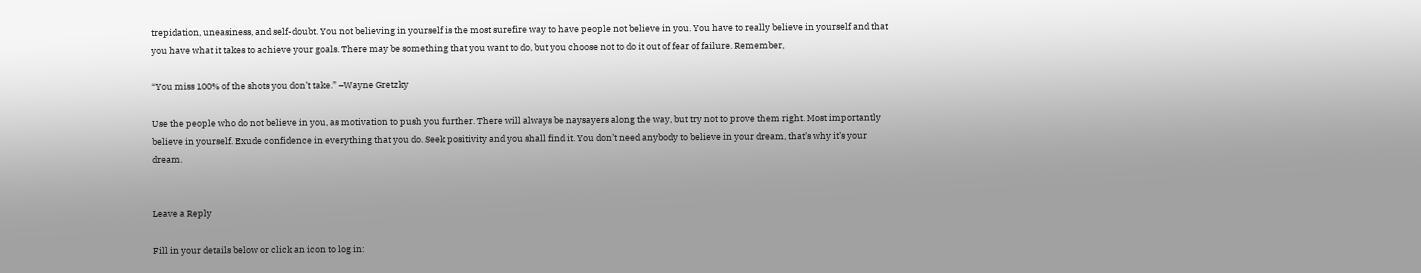trepidation, uneasiness, and self-doubt. You not believing in yourself is the most surefire way to have people not believe in you. You have to really believe in yourself and that you have what it takes to achieve your goals. There may be something that you want to do, but you choose not to do it out of fear of failure. Remember,

“You miss 100% of the shots you don’t take.” –Wayne Gretzky

Use the people who do not believe in you, as motivation to push you further. There will always be naysayers along the way, but try not to prove them right. Most importantly believe in yourself. Exude confidence in everything that you do. Seek positivity and you shall find it. You don’t need anybody to believe in your dream, that’s why it’s your dream.


Leave a Reply

Fill in your details below or click an icon to log in: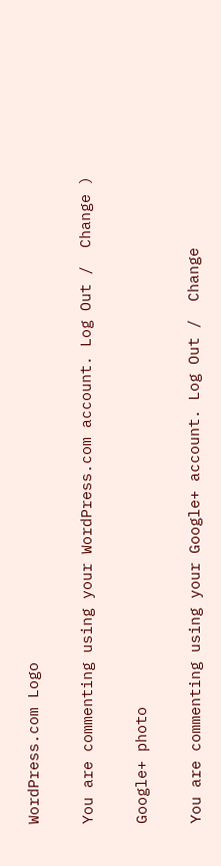WordPress.com Logo

You are commenting using your WordPress.com account. Log Out /  Change )

Google+ photo

You are commenting using your Google+ account. Log Out /  Change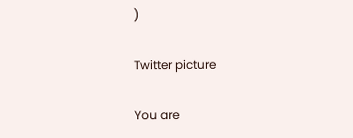)

Twitter picture

You are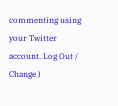commenting using your Twitter account. Log Out /  Change )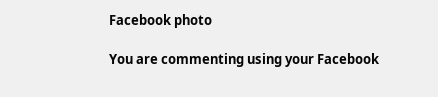Facebook photo

You are commenting using your Facebook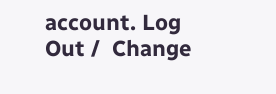account. Log Out /  Change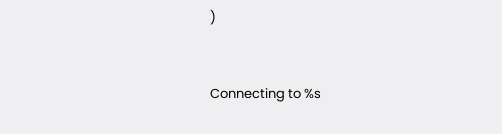)


Connecting to %s